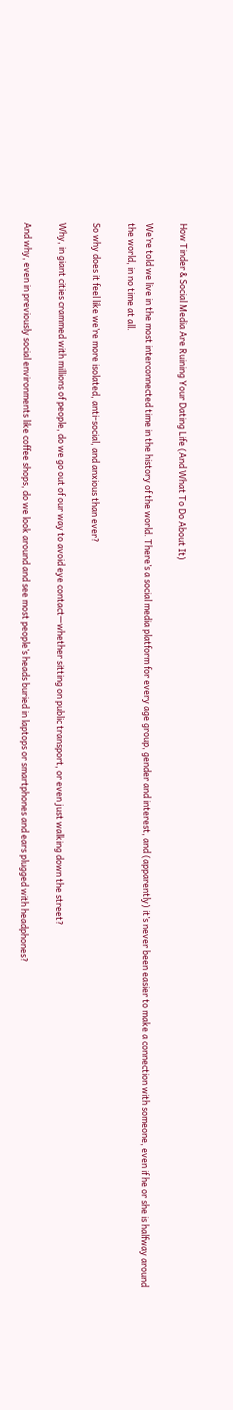How Tinder & Social Media Are Ruining Your Dating Life (And What To Do About It)

We’re told we live in the most interconnected time in the history of the world. There’s a social media platform for every age group, gender and interest, and (apparently) it’s never been easier to make a connection with someone, even if he or she is halfway around the world, in no time at all.

So why does it feel like we’re more isolated, anti-social, and anxious than ever?

Why, in giant cities crammed with millions of people, do we go out of our way to avoid eye contact—whether sitting on public transport, or even just walking down the street?

And why, even in previously social environments like coffee shops, do we look around and see most people’s heads buried in laptops or smartphones and ears plugged with headphones?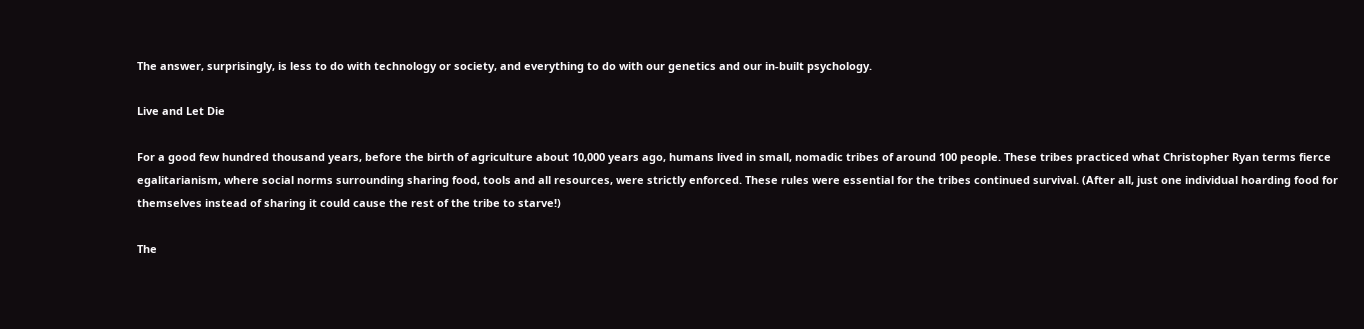The answer, surprisingly, is less to do with technology or society, and everything to do with our genetics and our in-built psychology.

Live and Let Die

For a good few hundred thousand years, before the birth of agriculture about 10,000 years ago, humans lived in small, nomadic tribes of around 100 people. These tribes practiced what Christopher Ryan terms fierce egalitarianism, where social norms surrounding sharing food, tools and all resources, were strictly enforced. These rules were essential for the tribes continued survival. (After all, just one individual hoarding food for themselves instead of sharing it could cause the rest of the tribe to starve!)

The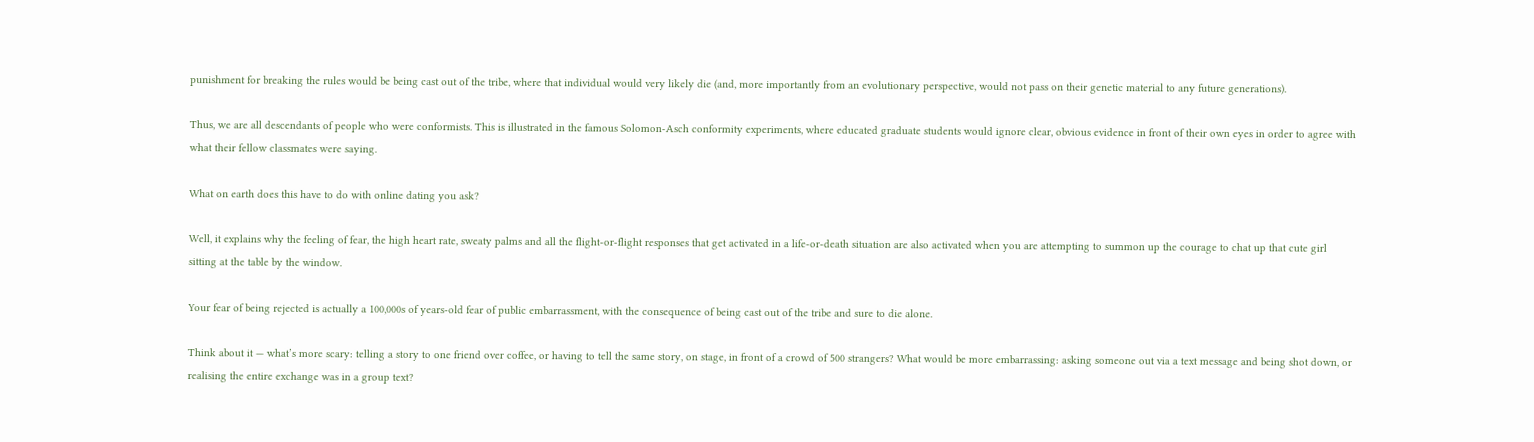punishment for breaking the rules would be being cast out of the tribe, where that individual would very likely die (and, more importantly from an evolutionary perspective, would not pass on their genetic material to any future generations).

Thus, we are all descendants of people who were conformists. This is illustrated in the famous Solomon-Asch conformity experiments, where educated graduate students would ignore clear, obvious evidence in front of their own eyes in order to agree with what their fellow classmates were saying.

What on earth does this have to do with online dating you ask?

Well, it explains why the feeling of fear, the high heart rate, sweaty palms and all the flight-or-flight responses that get activated in a life-or-death situation are also activated when you are attempting to summon up the courage to chat up that cute girl sitting at the table by the window.

Your fear of being rejected is actually a 100,000s of years-old fear of public embarrassment, with the consequence of being cast out of the tribe and sure to die alone.

Think about it — what’s more scary: telling a story to one friend over coffee, or having to tell the same story, on stage, in front of a crowd of 500 strangers? What would be more embarrassing: asking someone out via a text message and being shot down, or realising the entire exchange was in a group text?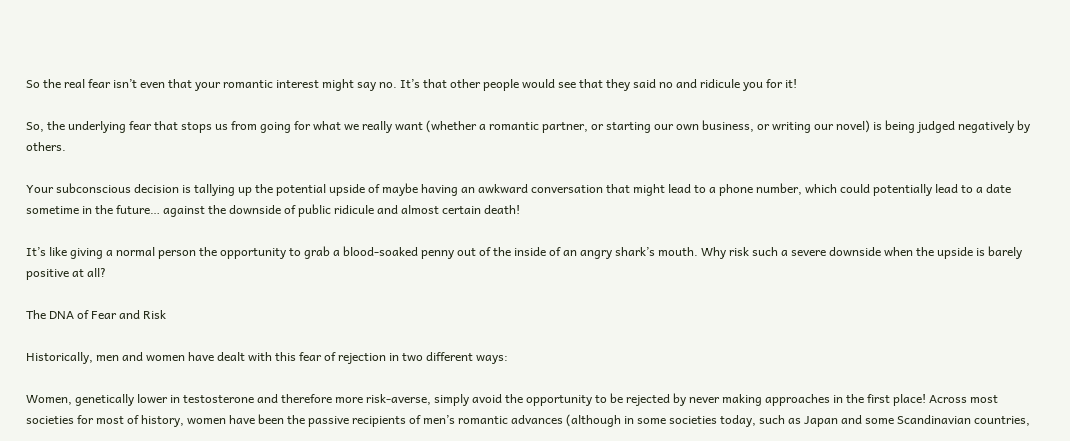So the real fear isn’t even that your romantic interest might say no. It’s that other people would see that they said no and ridicule you for it!

So, the underlying fear that stops us from going for what we really want (whether a romantic partner, or starting our own business, or writing our novel) is being judged negatively by others.

Your subconscious decision is tallying up the potential upside of maybe having an awkward conversation that might lead to a phone number, which could potentially lead to a date sometime in the future… against the downside of public ridicule and almost certain death!

It’s like giving a normal person the opportunity to grab a blood-soaked penny out of the inside of an angry shark’s mouth. Why risk such a severe downside when the upside is barely positive at all?

The DNA of Fear and Risk

Historically, men and women have dealt with this fear of rejection in two different ways:

Women, genetically lower in testosterone and therefore more risk-averse, simply avoid the opportunity to be rejected by never making approaches in the first place! Across most societies for most of history, women have been the passive recipients of men’s romantic advances (although in some societies today, such as Japan and some Scandinavian countries,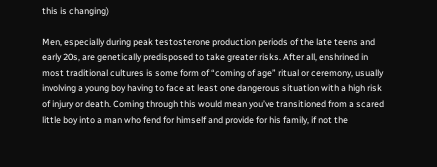this is changing)

Men, especially during peak testosterone production periods of the late teens and early 20s, are genetically predisposed to take greater risks. After all, enshrined in most traditional cultures is some form of “coming of age” ritual or ceremony, usually involving a young boy having to face at least one dangerous situation with a high risk of injury or death. Coming through this would mean you’ve transitioned from a scared little boy into a man who fend for himself and provide for his family, if not the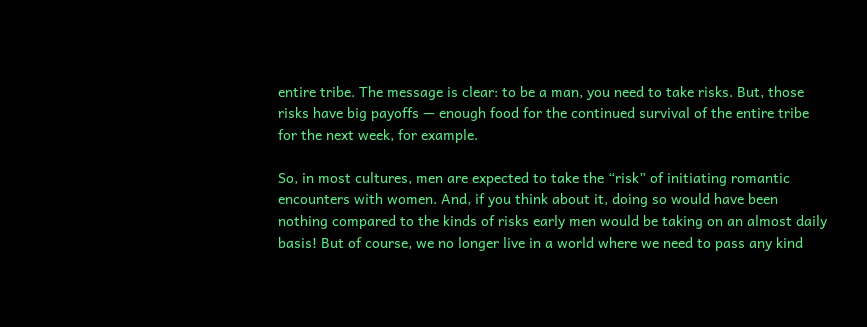entire tribe. The message is clear: to be a man, you need to take risks. But, those risks have big payoffs — enough food for the continued survival of the entire tribe for the next week, for example.

So, in most cultures, men are expected to take the “risk” of initiating romantic encounters with women. And, if you think about it, doing so would have been nothing compared to the kinds of risks early men would be taking on an almost daily basis! But of course, we no longer live in a world where we need to pass any kind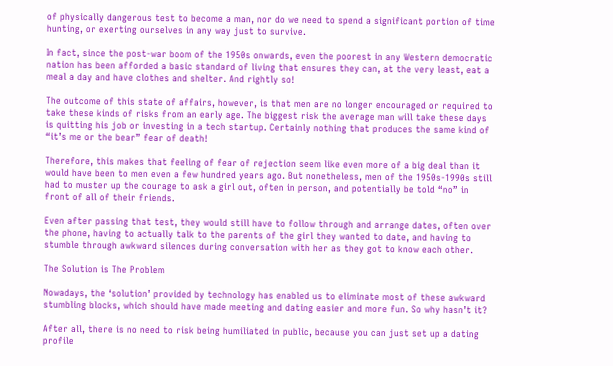of physically dangerous test to become a man, nor do we need to spend a significant portion of time hunting, or exerting ourselves in any way just to survive.

In fact, since the post-war boom of the 1950s onwards, even the poorest in any Western democratic nation has been afforded a basic standard of living that ensures they can, at the very least, eat a meal a day and have clothes and shelter. And rightly so!

The outcome of this state of affairs, however, is that men are no longer encouraged or required to take these kinds of risks from an early age. The biggest risk the average man will take these days is quitting his job or investing in a tech startup. Certainly nothing that produces the same kind of “it’s me or the bear” fear of death!

Therefore, this makes that feeling of fear of rejection seem like even more of a big deal than it would have been to men even a few hundred years ago. But nonetheless, men of the 1950s-1990s still had to muster up the courage to ask a girl out, often in person, and potentially be told “no” in front of all of their friends.

Even after passing that test, they would still have to follow through and arrange dates, often over the phone, having to actually talk to the parents of the girl they wanted to date, and having to stumble through awkward silences during conversation with her as they got to know each other.

The Solution is The Problem

Nowadays, the ‘solution’ provided by technology has enabled us to eliminate most of these awkward stumbling blocks, which should have made meeting and dating easier and more fun. So why hasn’t it?

After all, there is no need to risk being humiliated in public, because you can just set up a dating profile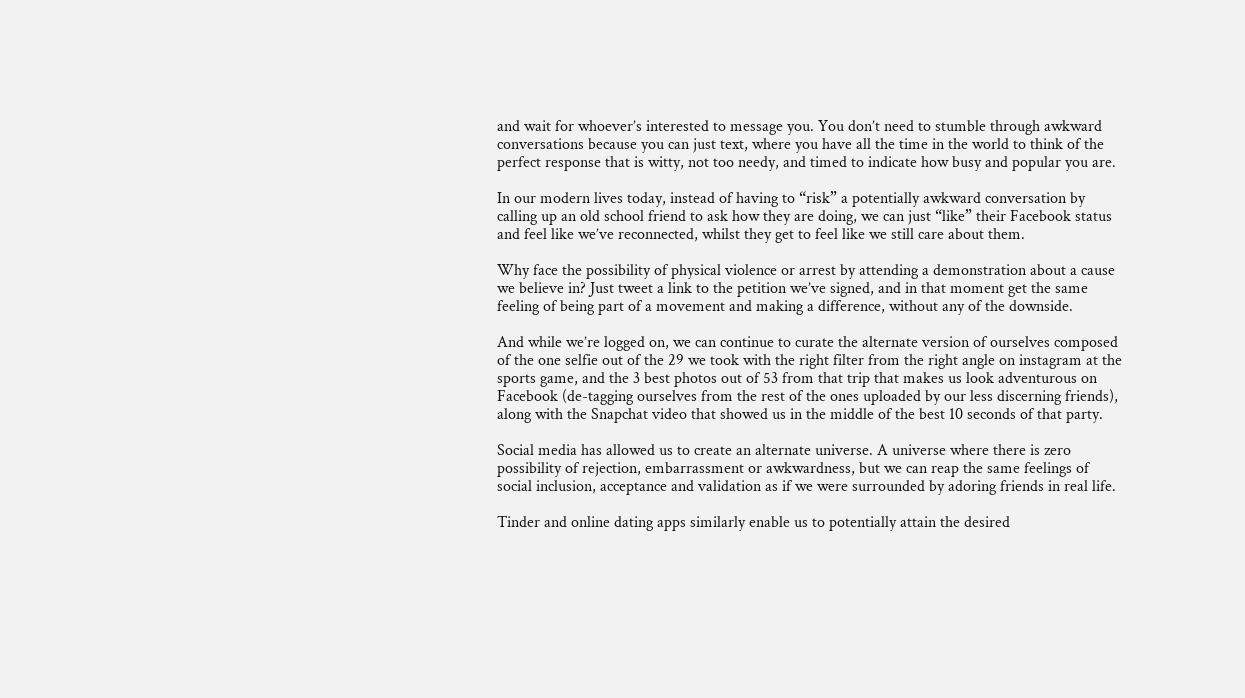and wait for whoever’s interested to message you. You don’t need to stumble through awkward conversations because you can just text, where you have all the time in the world to think of the perfect response that is witty, not too needy, and timed to indicate how busy and popular you are.

In our modern lives today, instead of having to “risk” a potentially awkward conversation by calling up an old school friend to ask how they are doing, we can just “like” their Facebook status and feel like we’ve reconnected, whilst they get to feel like we still care about them.

Why face the possibility of physical violence or arrest by attending a demonstration about a cause we believe in? Just tweet a link to the petition we’ve signed, and in that moment get the same feeling of being part of a movement and making a difference, without any of the downside.

And while we’re logged on, we can continue to curate the alternate version of ourselves composed of the one selfie out of the 29 we took with the right filter from the right angle on instagram at the sports game, and the 3 best photos out of 53 from that trip that makes us look adventurous on Facebook (de-tagging ourselves from the rest of the ones uploaded by our less discerning friends), along with the Snapchat video that showed us in the middle of the best 10 seconds of that party.

Social media has allowed us to create an alternate universe. A universe where there is zero possibility of rejection, embarrassment or awkwardness, but we can reap the same feelings of social inclusion, acceptance and validation as if we were surrounded by adoring friends in real life.

Tinder and online dating apps similarly enable us to potentially attain the desired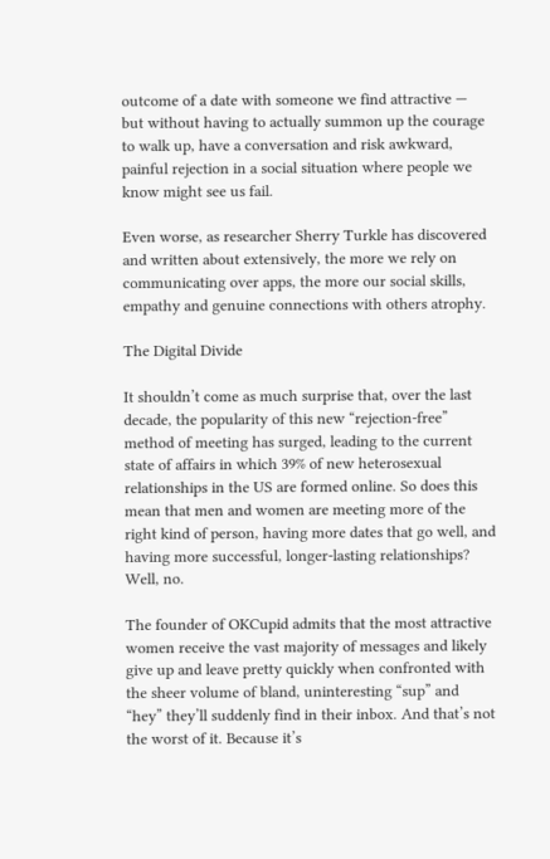outcome of a date with someone we find attractive — but without having to actually summon up the courage to walk up, have a conversation and risk awkward, painful rejection in a social situation where people we know might see us fail.

Even worse, as researcher Sherry Turkle has discovered and written about extensively, the more we rely on communicating over apps, the more our social skills, empathy and genuine connections with others atrophy.

The Digital Divide

It shouldn’t come as much surprise that, over the last decade, the popularity of this new “rejection-free” method of meeting has surged, leading to the current state of affairs in which 39% of new heterosexual relationships in the US are formed online. So does this mean that men and women are meeting more of the right kind of person, having more dates that go well, and having more successful, longer-lasting relationships? Well, no.

The founder of OKCupid admits that the most attractive women receive the vast majority of messages and likely give up and leave pretty quickly when confronted with the sheer volume of bland, uninteresting “sup” and “hey” they’ll suddenly find in their inbox. And that’s not the worst of it. Because it’s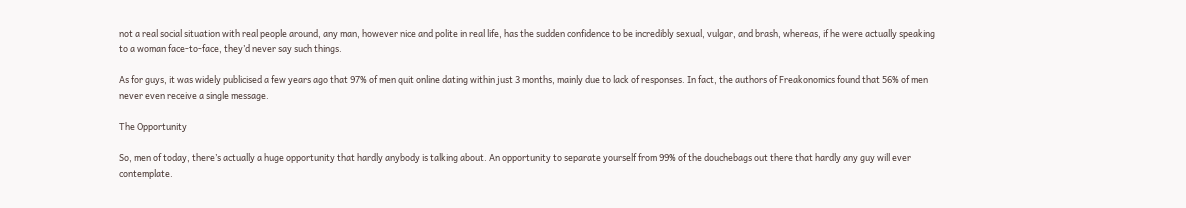not a real social situation with real people around, any man, however nice and polite in real life, has the sudden confidence to be incredibly sexual, vulgar, and brash, whereas, if he were actually speaking to a woman face-to-face, they’d never say such things.

As for guys, it was widely publicised a few years ago that 97% of men quit online dating within just 3 months, mainly due to lack of responses. In fact, the authors of Freakonomics found that 56% of men never even receive a single message.

The Opportunity

So, men of today, there’s actually a huge opportunity that hardly anybody is talking about. An opportunity to separate yourself from 99% of the douchebags out there that hardly any guy will ever contemplate.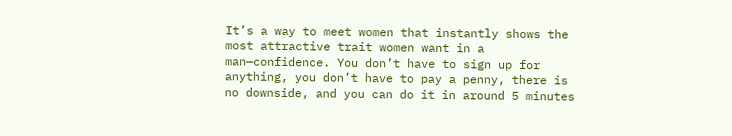It’s a way to meet women that instantly shows the most attractive trait women want in a man—confidence. You don’t have to sign up for anything, you don’t have to pay a penny, there is no downside, and you can do it in around 5 minutes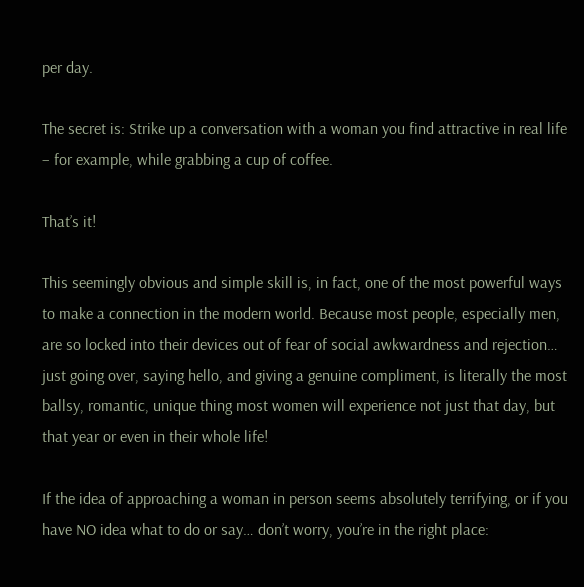per day.

The secret is: Strike up a conversation with a woman you find attractive in real life – for example, while grabbing a cup of coffee.

That’s it!

This seemingly obvious and simple skill is, in fact, one of the most powerful ways to make a connection in the modern world. Because most people, especially men, are so locked into their devices out of fear of social awkwardness and rejection… just going over, saying hello, and giving a genuine compliment, is literally the most ballsy, romantic, unique thing most women will experience not just that day, but that year or even in their whole life!

If the idea of approaching a woman in person seems absolutely terrifying, or if you have NO idea what to do or say… don’t worry, you’re in the right place: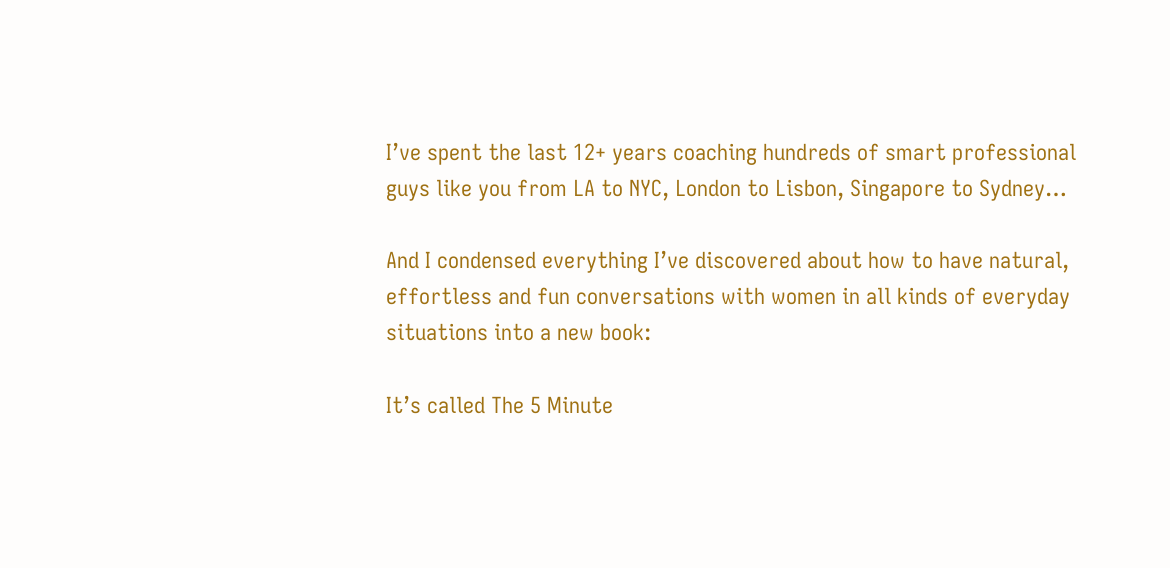I’ve spent the last 12+ years coaching hundreds of smart professional guys like you from LA to NYC, London to Lisbon, Singapore to Sydney…

And I condensed everything I’ve discovered about how to have natural, effortless and fun conversations with women in all kinds of everyday situations into a new book:

It’s called The 5 Minute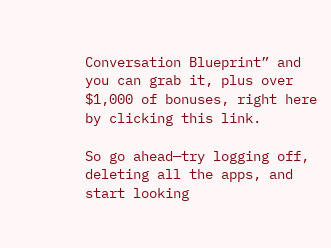Conversation Blueprint” and you can grab it, plus over $1,000 of bonuses, right here by clicking this link.

So go ahead—try logging off, deleting all the apps, and start looking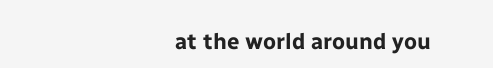at the world around you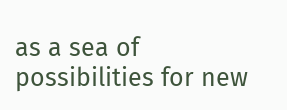as a sea of possibilities for new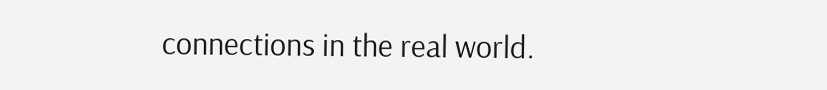connections in the real world.